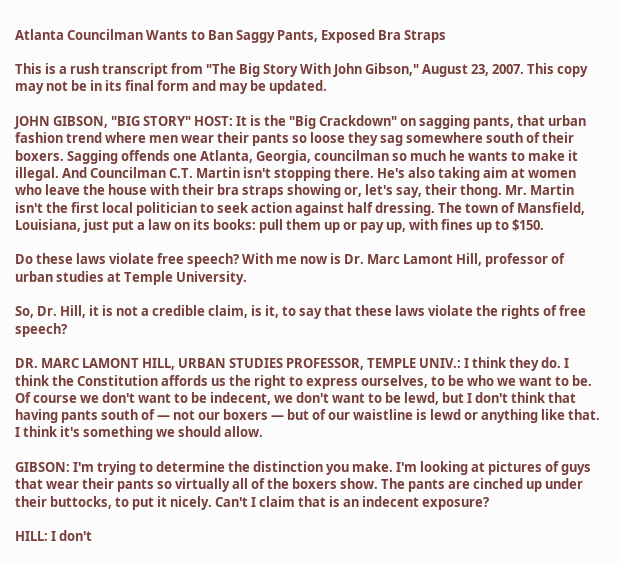Atlanta Councilman Wants to Ban Saggy Pants, Exposed Bra Straps

This is a rush transcript from "The Big Story With John Gibson," August 23, 2007. This copy may not be in its final form and may be updated.

JOHN GIBSON, "BIG STORY" HOST: It is the "Big Crackdown" on sagging pants, that urban fashion trend where men wear their pants so loose they sag somewhere south of their boxers. Sagging offends one Atlanta, Georgia, councilman so much he wants to make it illegal. And Councilman C.T. Martin isn't stopping there. He's also taking aim at women who leave the house with their bra straps showing or, let's say, their thong. Mr. Martin isn't the first local politician to seek action against half dressing. The town of Mansfield, Louisiana, just put a law on its books: pull them up or pay up, with fines up to $150.

Do these laws violate free speech? With me now is Dr. Marc Lamont Hill, professor of urban studies at Temple University.

So, Dr. Hill, it is not a credible claim, is it, to say that these laws violate the rights of free speech?

DR. MARC LAMONT HILL, URBAN STUDIES PROFESSOR, TEMPLE UNIV.: I think they do. I think the Constitution affords us the right to express ourselves, to be who we want to be. Of course we don't want to be indecent, we don't want to be lewd, but I don't think that having pants south of — not our boxers — but of our waistline is lewd or anything like that. I think it's something we should allow.

GIBSON: I'm trying to determine the distinction you make. I'm looking at pictures of guys that wear their pants so virtually all of the boxers show. The pants are cinched up under their buttocks, to put it nicely. Can't I claim that is an indecent exposure?

HILL: I don't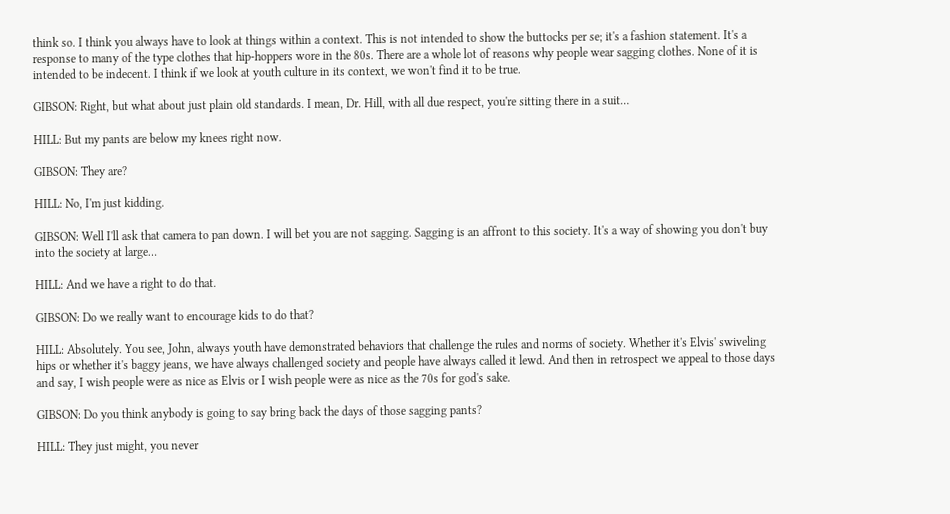think so. I think you always have to look at things within a context. This is not intended to show the buttocks per se; it's a fashion statement. It's a response to many of the type clothes that hip-hoppers wore in the 80s. There are a whole lot of reasons why people wear sagging clothes. None of it is intended to be indecent. I think if we look at youth culture in its context, we won't find it to be true.

GIBSON: Right, but what about just plain old standards. I mean, Dr. Hill, with all due respect, you're sitting there in a suit…

HILL: But my pants are below my knees right now.

GIBSON: They are?

HILL: No, I'm just kidding.

GIBSON: Well I'll ask that camera to pan down. I will bet you are not sagging. Sagging is an affront to this society. It's a way of showing you don't buy into the society at large…

HILL: And we have a right to do that.

GIBSON: Do we really want to encourage kids to do that?

HILL: Absolutely. You see, John, always youth have demonstrated behaviors that challenge the rules and norms of society. Whether it's Elvis' swiveling hips or whether it's baggy jeans, we have always challenged society and people have always called it lewd. And then in retrospect we appeal to those days and say, I wish people were as nice as Elvis or I wish people were as nice as the 70s for god's sake.

GIBSON: Do you think anybody is going to say bring back the days of those sagging pants?

HILL: They just might, you never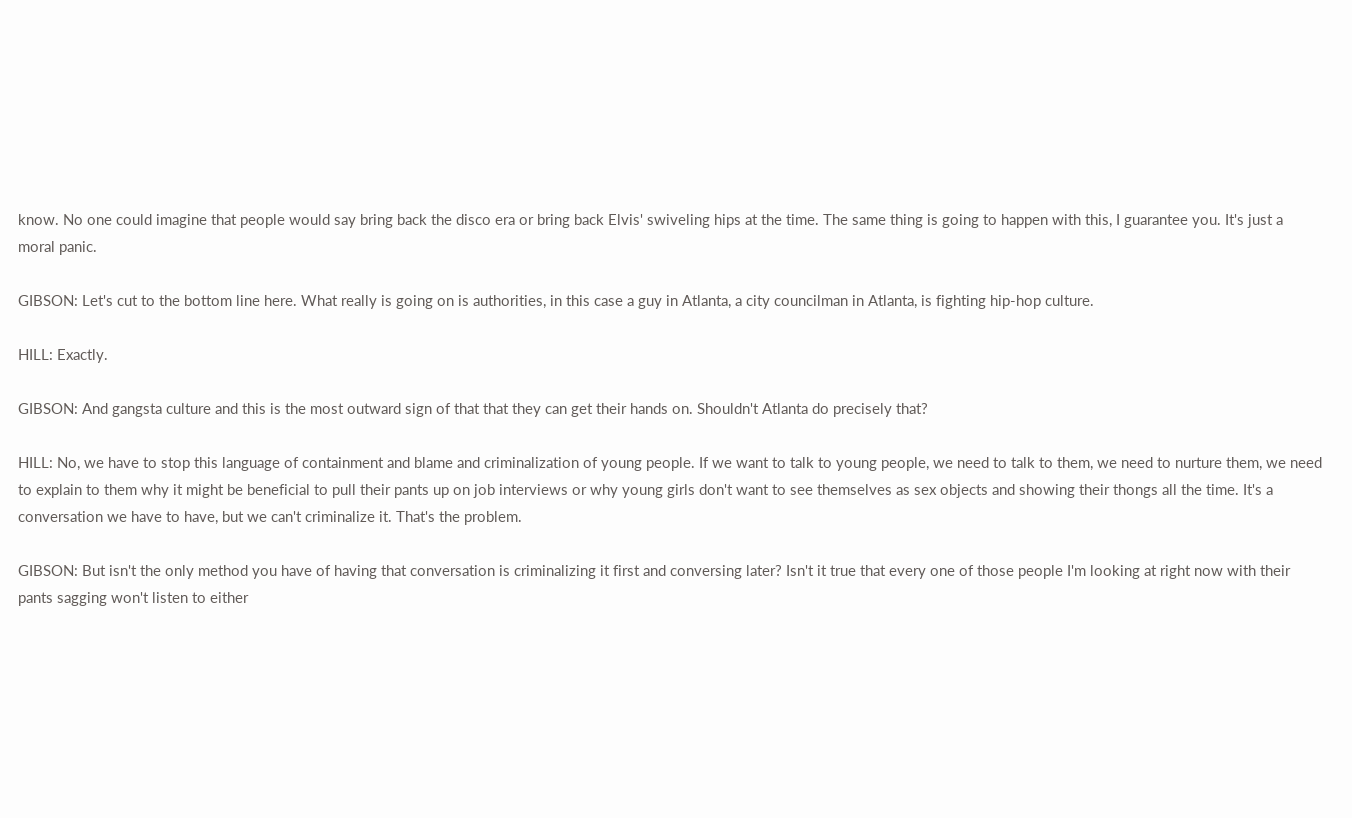know. No one could imagine that people would say bring back the disco era or bring back Elvis' swiveling hips at the time. The same thing is going to happen with this, I guarantee you. It's just a moral panic.

GIBSON: Let's cut to the bottom line here. What really is going on is authorities, in this case a guy in Atlanta, a city councilman in Atlanta, is fighting hip-hop culture.

HILL: Exactly.

GIBSON: And gangsta culture and this is the most outward sign of that that they can get their hands on. Shouldn't Atlanta do precisely that?

HILL: No, we have to stop this language of containment and blame and criminalization of young people. If we want to talk to young people, we need to talk to them, we need to nurture them, we need to explain to them why it might be beneficial to pull their pants up on job interviews or why young girls don't want to see themselves as sex objects and showing their thongs all the time. It's a conversation we have to have, but we can't criminalize it. That's the problem.

GIBSON: But isn't the only method you have of having that conversation is criminalizing it first and conversing later? Isn't it true that every one of those people I'm looking at right now with their pants sagging won't listen to either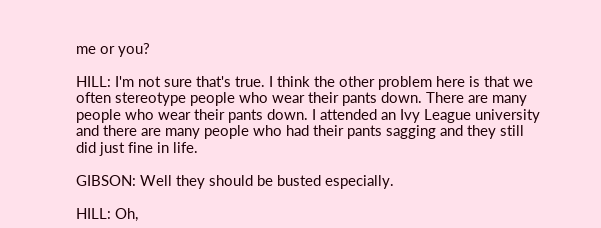me or you?

HILL: I'm not sure that's true. I think the other problem here is that we often stereotype people who wear their pants down. There are many people who wear their pants down. I attended an Ivy League university and there are many people who had their pants sagging and they still did just fine in life.

GIBSON: Well they should be busted especially.

HILL: Oh,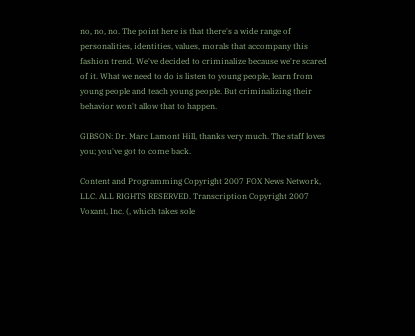no, no, no. The point here is that there's a wide range of personalities, identities, values, morals that accompany this fashion trend. We've decided to criminalize because we're scared of it. What we need to do is listen to young people, learn from young people and teach young people. But criminalizing their behavior won't allow that to happen.

GIBSON: Dr. Marc Lamont Hill, thanks very much. The staff loves you; you've got to come back.

Content and Programming Copyright 2007 FOX News Network, LLC. ALL RIGHTS RESERVED. Transcription Copyright 2007 Voxant, Inc. (, which takes sole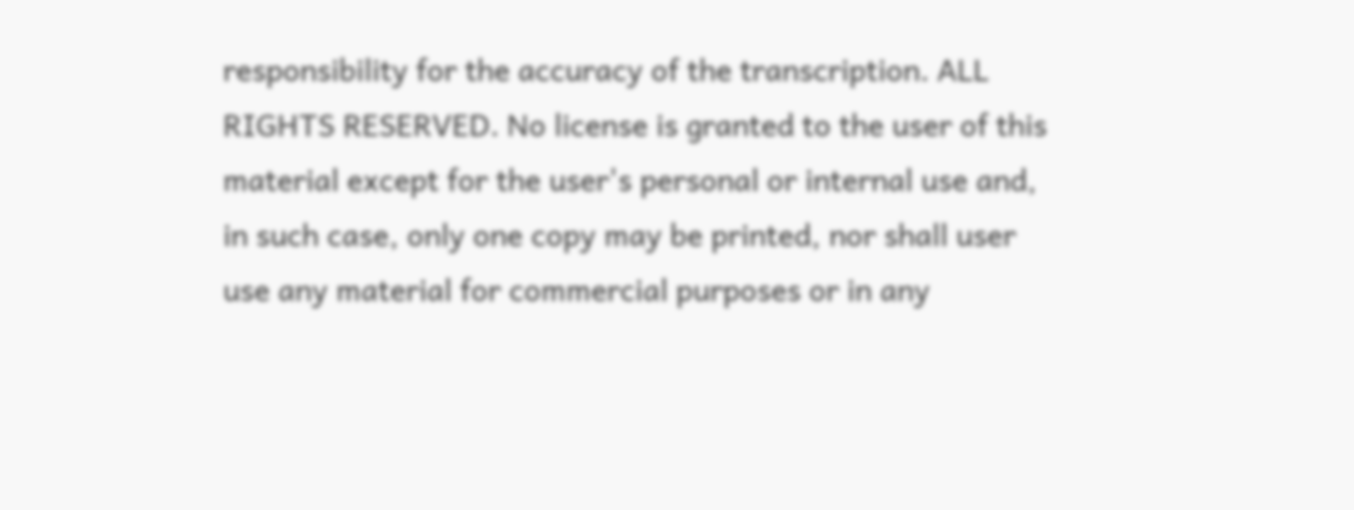responsibility for the accuracy of the transcription. ALL RIGHTS RESERVED. No license is granted to the user of this material except for the user's personal or internal use and, in such case, only one copy may be printed, nor shall user use any material for commercial purposes or in any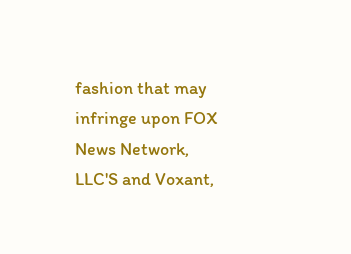fashion that may infringe upon FOX News Network, LLC'S and Voxant,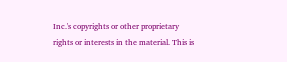Inc.'s copyrights or other proprietary rights or interests in the material. This is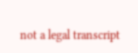not a legal transcript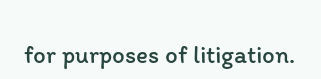for purposes of litigation.